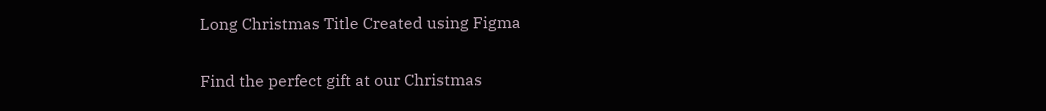Long Christmas Title Created using Figma

Find the perfect gift at our Christmas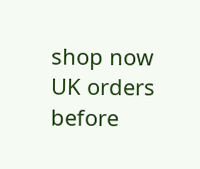shop now
UK orders before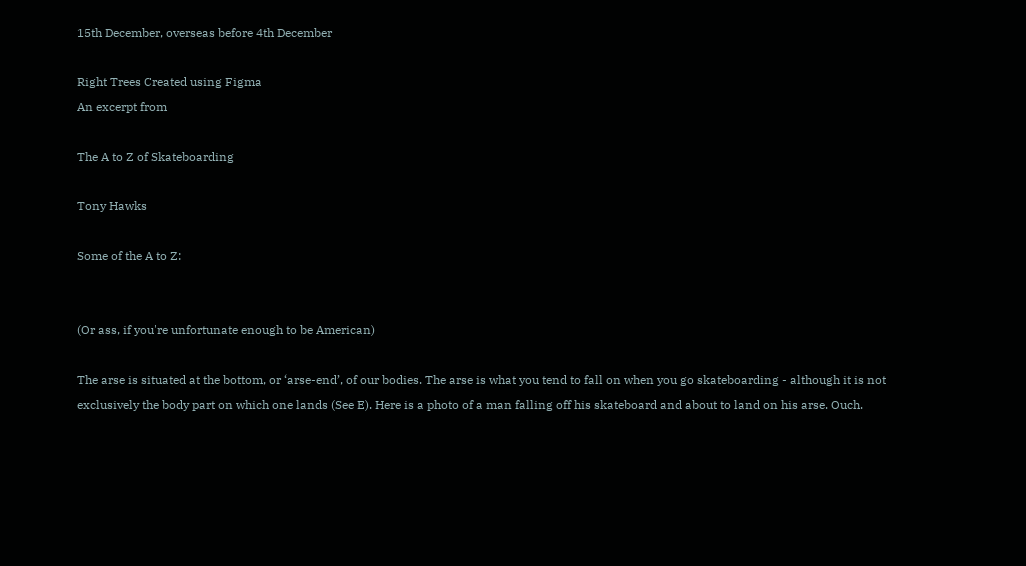15th December, overseas before 4th December

Right Trees Created using Figma
An excerpt from

The A to Z of Skateboarding

Tony Hawks

Some of the A to Z:


(Or ass, if you're unfortunate enough to be American)

The arse is situated at the bottom, or ‘arse-end’, of our bodies. The arse is what you tend to fall on when you go skateboarding - although it is not exclusively the body part on which one lands (See E). Here is a photo of a man falling off his skateboard and about to land on his arse. Ouch.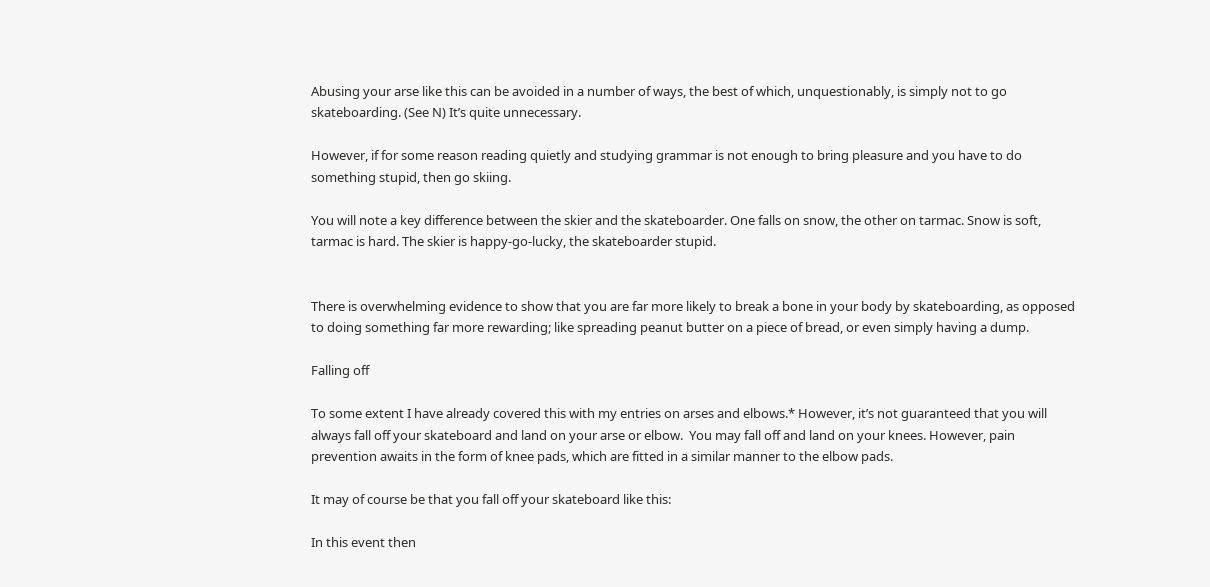Abusing your arse like this can be avoided in a number of ways, the best of which, unquestionably, is simply not to go skateboarding. (See N) It’s quite unnecessary.

However, if for some reason reading quietly and studying grammar is not enough to bring pleasure and you have to do something stupid, then go skiing.

You will note a key difference between the skier and the skateboarder. One falls on snow, the other on tarmac. Snow is soft, tarmac is hard. The skier is happy-go-lucky, the skateboarder stupid.


There is overwhelming evidence to show that you are far more likely to break a bone in your body by skateboarding, as opposed to doing something far more rewarding; like spreading peanut butter on a piece of bread, or even simply having a dump.

Falling off

To some extent I have already covered this with my entries on arses and elbows.* However, it’s not guaranteed that you will always fall off your skateboard and land on your arse or elbow.  You may fall off and land on your knees. However, pain prevention awaits in the form of knee pads, which are fitted in a similar manner to the elbow pads.

It may of course be that you fall off your skateboard like this:

In this event then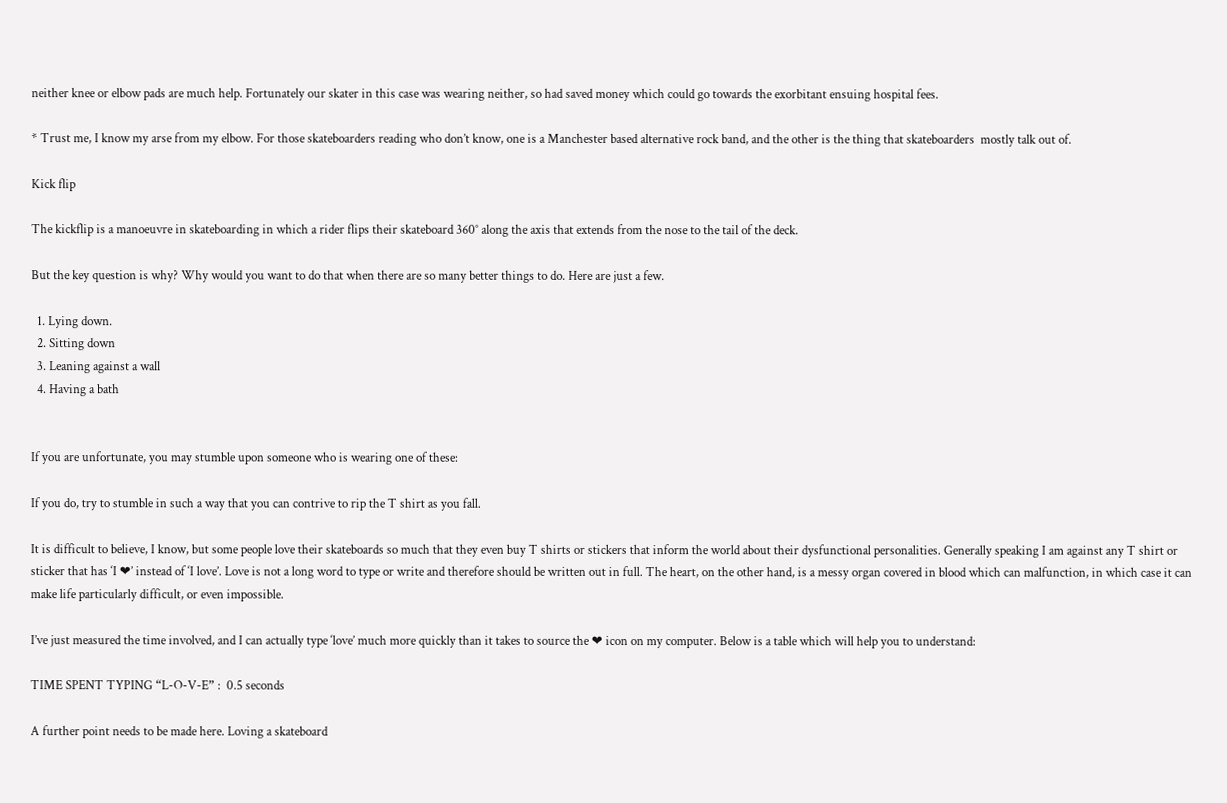neither knee or elbow pads are much help. Fortunately our skater in this case was wearing neither, so had saved money which could go towards the exorbitant ensuing hospital fees.

* Trust me, I know my arse from my elbow. For those skateboarders reading who don’t know, one is a Manchester based alternative rock band, and the other is the thing that skateboarders  mostly talk out of.

Kick flip

The kickflip is a manoeuvre in skateboarding in which a rider flips their skateboard 360° along the axis that extends from the nose to the tail of the deck.

But the key question is why? Why would you want to do that when there are so many better things to do. Here are just a few.

  1. Lying down.
  2. Sitting down
  3. Leaning against a wall
  4. Having a bath


If you are unfortunate, you may stumble upon someone who is wearing one of these:

If you do, try to stumble in such a way that you can contrive to rip the T shirt as you fall.

It is difficult to believe, I know, but some people love their skateboards so much that they even buy T shirts or stickers that inform the world about their dysfunctional personalities. Generally speaking I am against any T shirt or sticker that has ‘I ❤’ instead of ‘I love’. Love is not a long word to type or write and therefore should be written out in full. The heart, on the other hand, is a messy organ covered in blood which can malfunction, in which case it can make life particularly difficult, or even impossible.

I’ve just measured the time involved, and I can actually type ‘love’ much more quickly than it takes to source the ❤ icon on my computer. Below is a table which will help you to understand:

TIME SPENT TYPING “L-O-V-E” :  0.5 seconds

A further point needs to be made here. Loving a skateboard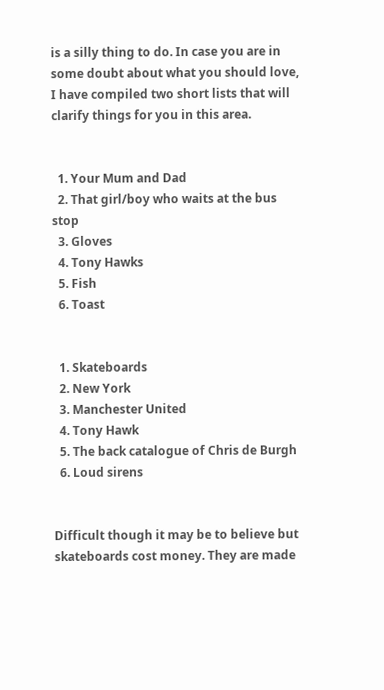is a silly thing to do. In case you are in some doubt about what you should love, I have compiled two short lists that will clarify things for you in this area.


  1. Your Mum and Dad
  2. That girl/boy who waits at the bus stop
  3. Gloves
  4. Tony Hawks
  5. Fish
  6. Toast


  1. Skateboards
  2. New York
  3. Manchester United
  4. Tony Hawk
  5. The back catalogue of Chris de Burgh
  6. Loud sirens


Difficult though it may be to believe but skateboards cost money. They are made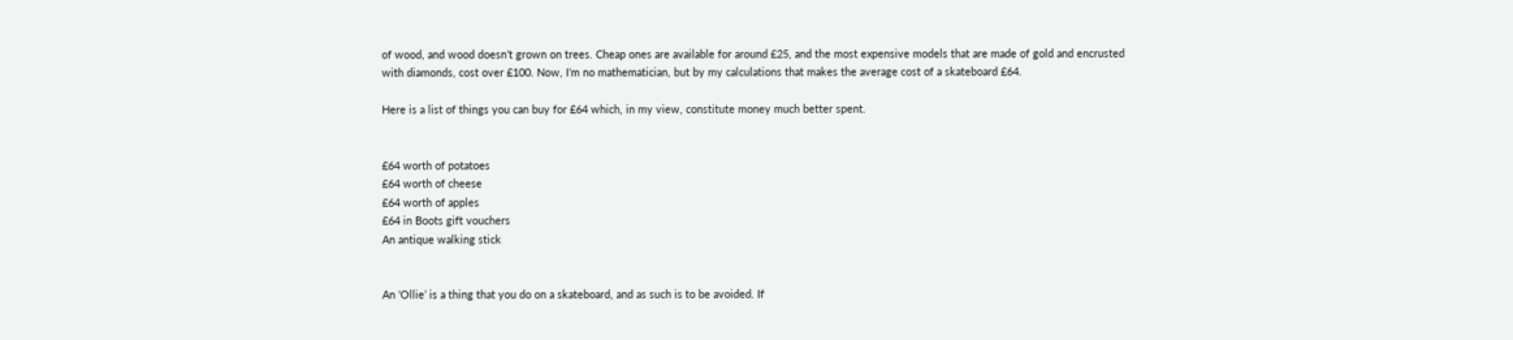of wood, and wood doesn’t grown on trees. Cheap ones are available for around £25, and the most expensive models that are made of gold and encrusted with diamonds, cost over £100. Now, I’m no mathematician, but by my calculations that makes the average cost of a skateboard £64.

Here is a list of things you can buy for £64 which, in my view, constitute money much better spent.


£64 worth of potatoes
£64 worth of cheese
£64 worth of apples
£64 in Boots gift vouchers
An antique walking stick


An ‘Ollie’ is a thing that you do on a skateboard, and as such is to be avoided. If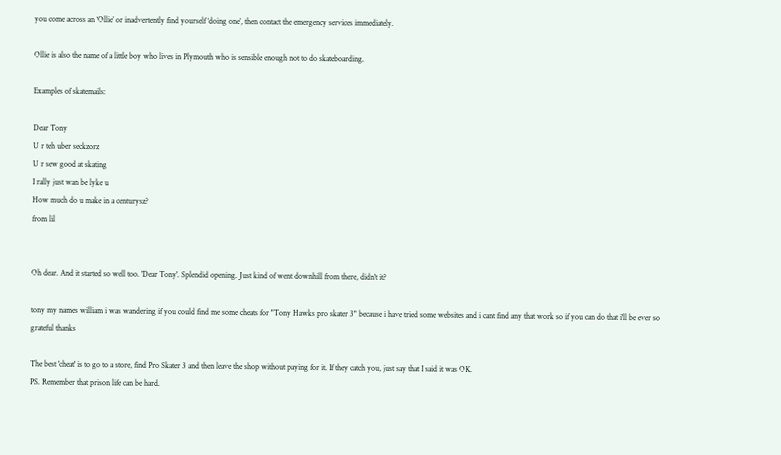you come across an ‘Ollie’ or inadvertently find yourself ‘doing one’, then contact the emergency services immediately.

Ollie is also the name of a little boy who lives in Plymouth who is sensible enough not to do skateboarding.

Examples of skatemails:

Dear Tony
U r teh uber seckzorz
U r sew good at skating
I rally just wan be lyke u
How much do u make in a centurysz?
from lil


Oh dear. And it started so well too. 'Dear Tony'. Splendid opening. Just kind of went downhill from there, didn't it?

tony my names william i was wandering if you could find me some cheats for "Tony Hawks pro skater 3" because i have tried some websites and i cant find any that work so if you can do that i'll be ever so grateful thanks

The best 'cheat' is to go to a store, find Pro Skater 3 and then leave the shop without paying for it. If they catch you, just say that I said it was OK.
PS. Remember that prison life can be hard.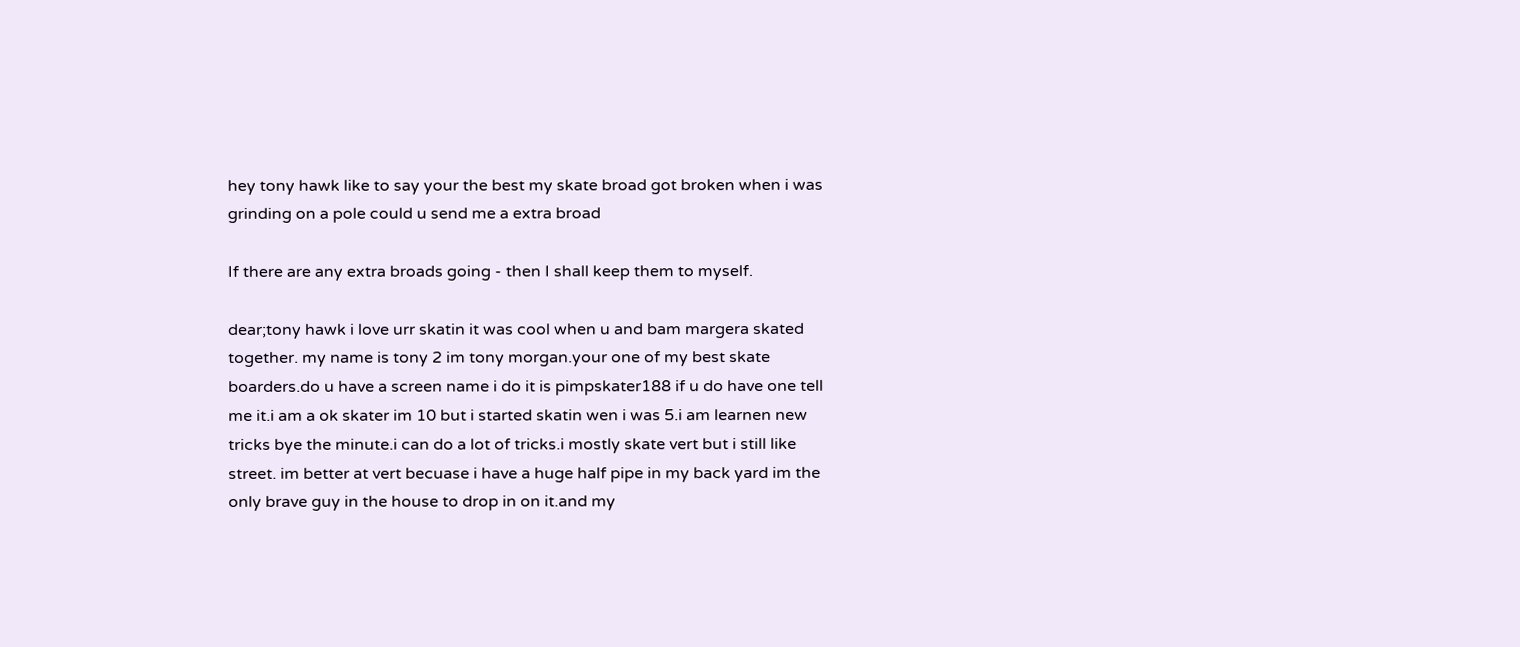hey tony hawk like to say your the best my skate broad got broken when i was grinding on a pole could u send me a extra broad

If there are any extra broads going - then I shall keep them to myself.

dear;tony hawk i love urr skatin it was cool when u and bam margera skated together. my name is tony 2 im tony morgan.your one of my best skate boarders.do u have a screen name i do it is pimpskater188 if u do have one tell me it.i am a ok skater im 10 but i started skatin wen i was 5.i am learnen new tricks bye the minute.i can do a lot of tricks.i mostly skate vert but i still like street. im better at vert becuase i have a huge half pipe in my back yard im the only brave guy in the house to drop in on it.and my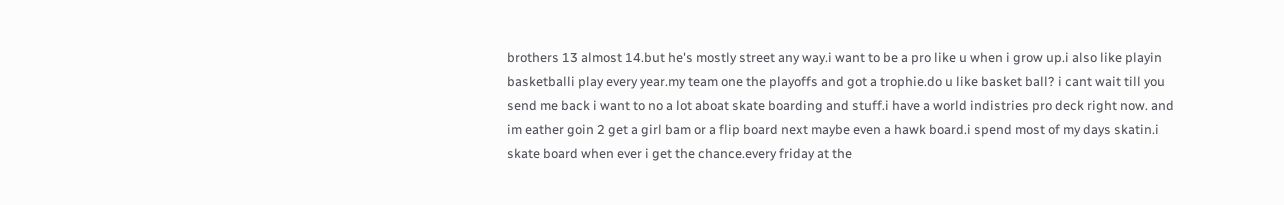brothers 13 almost 14.but he's mostly street any way.i want to be a pro like u when i grow up.i also like playin basketballi play every year.my team one the playoffs and got a trophie.do u like basket ball? i cant wait till you send me back i want to no a lot aboat skate boarding and stuff.i have a world indistries pro deck right now. and im eather goin 2 get a girl bam or a flip board next maybe even a hawk board.i spend most of my days skatin.i skate board when ever i get the chance.every friday at the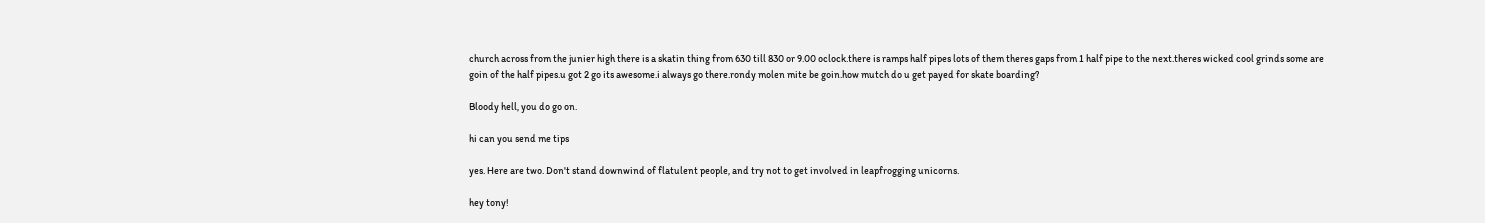church across from the junier high there is a skatin thing from 630 till 830 or 9.00 oclock.there is ramps half pipes lots of them theres gaps from 1 half pipe to the next.theres wicked cool grinds some are goin of the half pipes.u got 2 go its awesome.i always go there.rondy molen mite be goin.how mutch do u get payed for skate boarding?

Bloody hell, you do go on.

hi can you send me tips

yes. Here are two. Don't stand downwind of flatulent people, and try not to get involved in leapfrogging unicorns.

hey tony!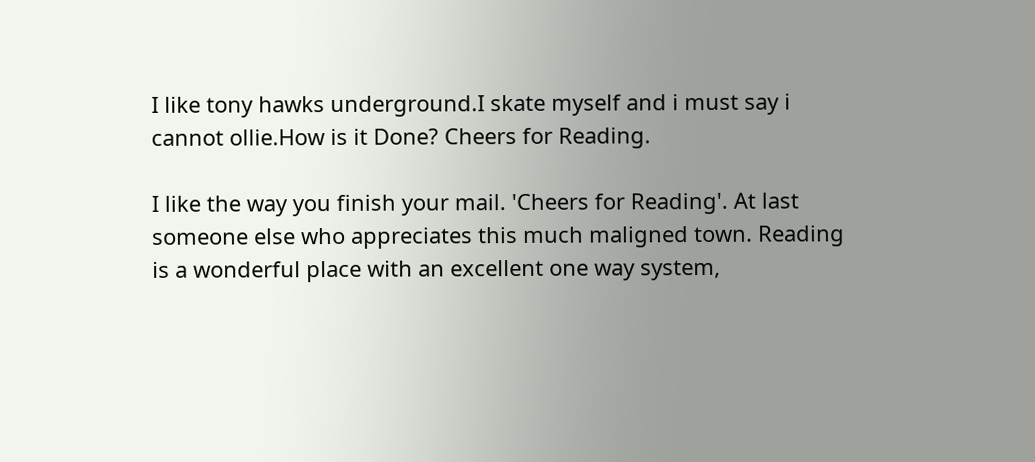I like tony hawks underground.I skate myself and i must say i cannot ollie.How is it Done? Cheers for Reading.

I like the way you finish your mail. 'Cheers for Reading'. At last someone else who appreciates this much maligned town. Reading is a wonderful place with an excellent one way system,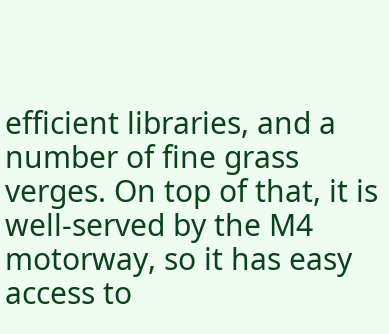efficient libraries, and a number of fine grass verges. On top of that, it is well-served by the M4 motorway, so it has easy access to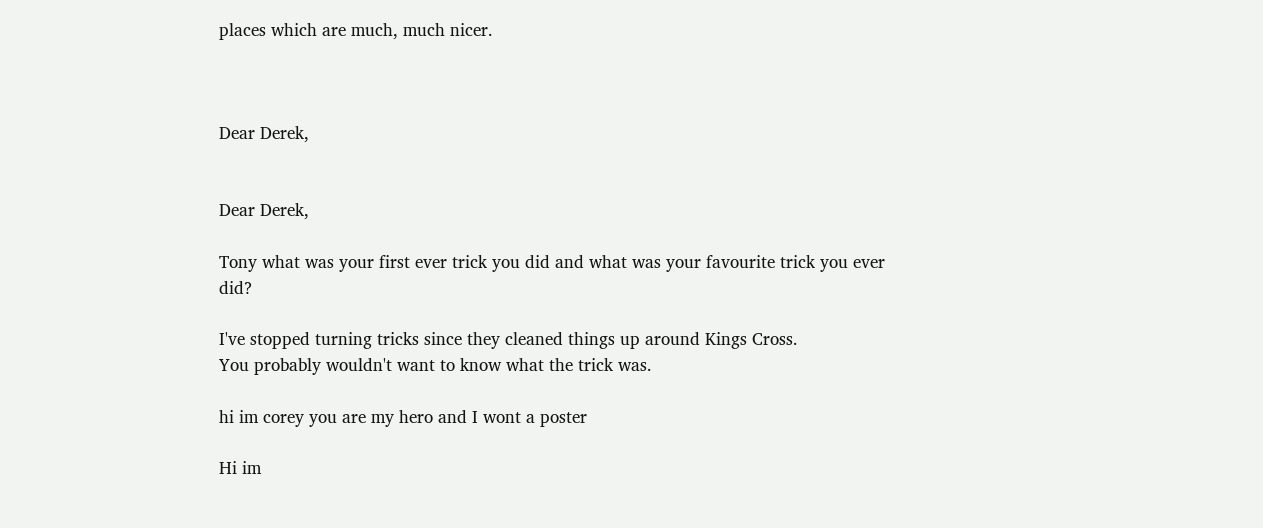places which are much, much nicer.



Dear Derek,


Dear Derek,

Tony what was your first ever trick you did and what was your favourite trick you ever did?

I've stopped turning tricks since they cleaned things up around Kings Cross.
You probably wouldn't want to know what the trick was.

hi im corey you are my hero and I wont a poster

Hi im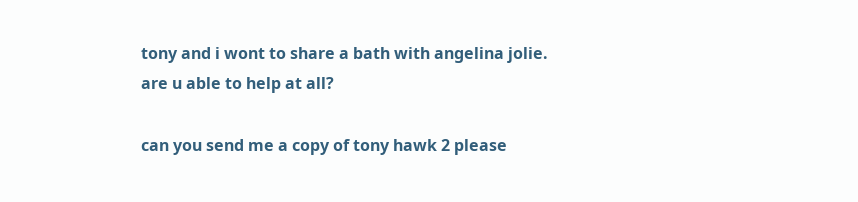tony and i wont to share a bath with angelina jolie. are u able to help at all?

can you send me a copy of tony hawk 2 please